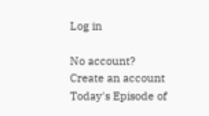Log in

No account? Create an account
Today's Episode of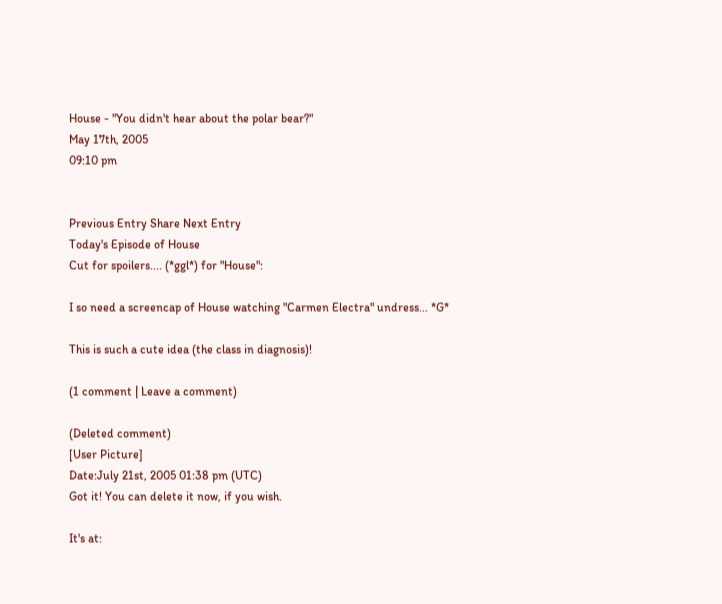House - "You didn't hear about the polar bear?"
May 17th, 2005
09:10 pm


Previous Entry Share Next Entry
Today's Episode of House
Cut for spoilers.... (*ggl*) for "House":

I so need a screencap of House watching "Carmen Electra" undress... *G*

This is such a cute idea (the class in diagnosis)!

(1 comment | Leave a comment)

(Deleted comment)
[User Picture]
Date:July 21st, 2005 01:38 pm (UTC)
Got it! You can delete it now, if you wish.

It's at: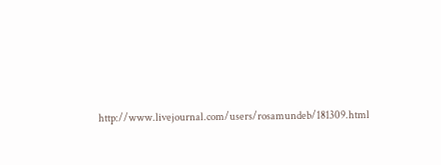http://www.livejournal.com/users/rosamundeb/181309.html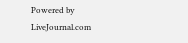Powered by LiveJournal.com